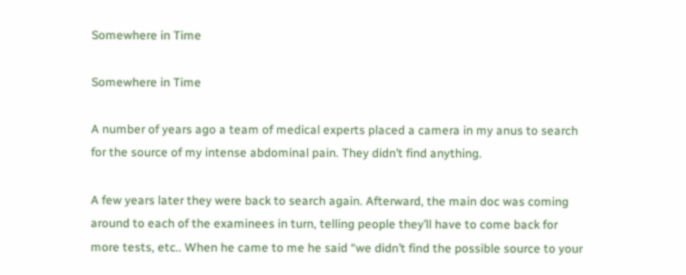Somewhere in Time

Somewhere in Time

A number of years ago a team of medical experts placed a camera in my anus to search for the source of my intense abdominal pain. They didn’t find anything.

A few years later they were back to search again. Afterward, the main doc was coming around to each of the examinees in turn, telling people they’ll have to come back for more tests, etc.. When he came to me he said “we didn’t find the possible source to your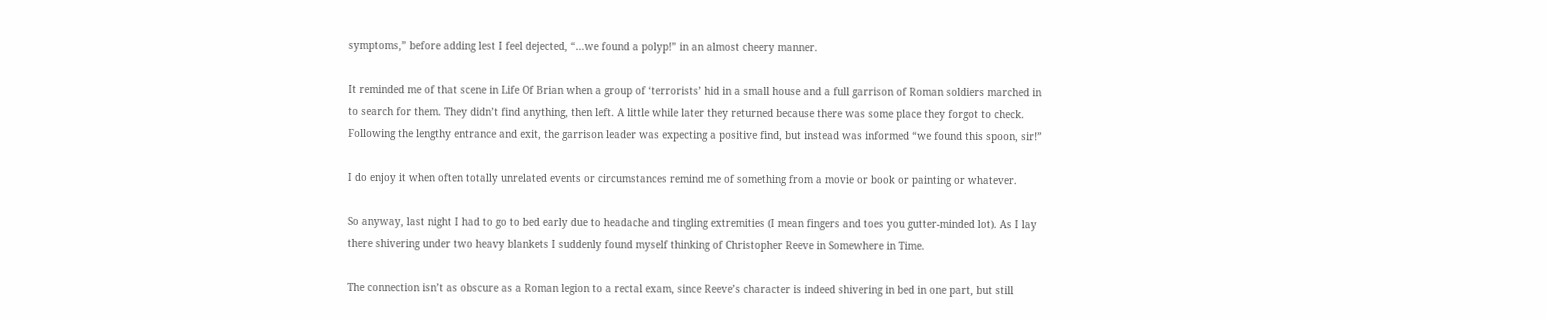symptoms,” before adding lest I feel dejected, “…we found a polyp!” in an almost cheery manner.

It reminded me of that scene in Life Of Brian when a group of ‘terrorists’ hid in a small house and a full garrison of Roman soldiers marched in to search for them. They didn’t find anything, then left. A little while later they returned because there was some place they forgot to check. Following the lengthy entrance and exit, the garrison leader was expecting a positive find, but instead was informed “we found this spoon, sir!”

I do enjoy it when often totally unrelated events or circumstances remind me of something from a movie or book or painting or whatever.

So anyway, last night I had to go to bed early due to headache and tingling extremities (I mean fingers and toes you gutter-minded lot). As I lay there shivering under two heavy blankets I suddenly found myself thinking of Christopher Reeve in Somewhere in Time.

The connection isn’t as obscure as a Roman legion to a rectal exam, since Reeve’s character is indeed shivering in bed in one part, but still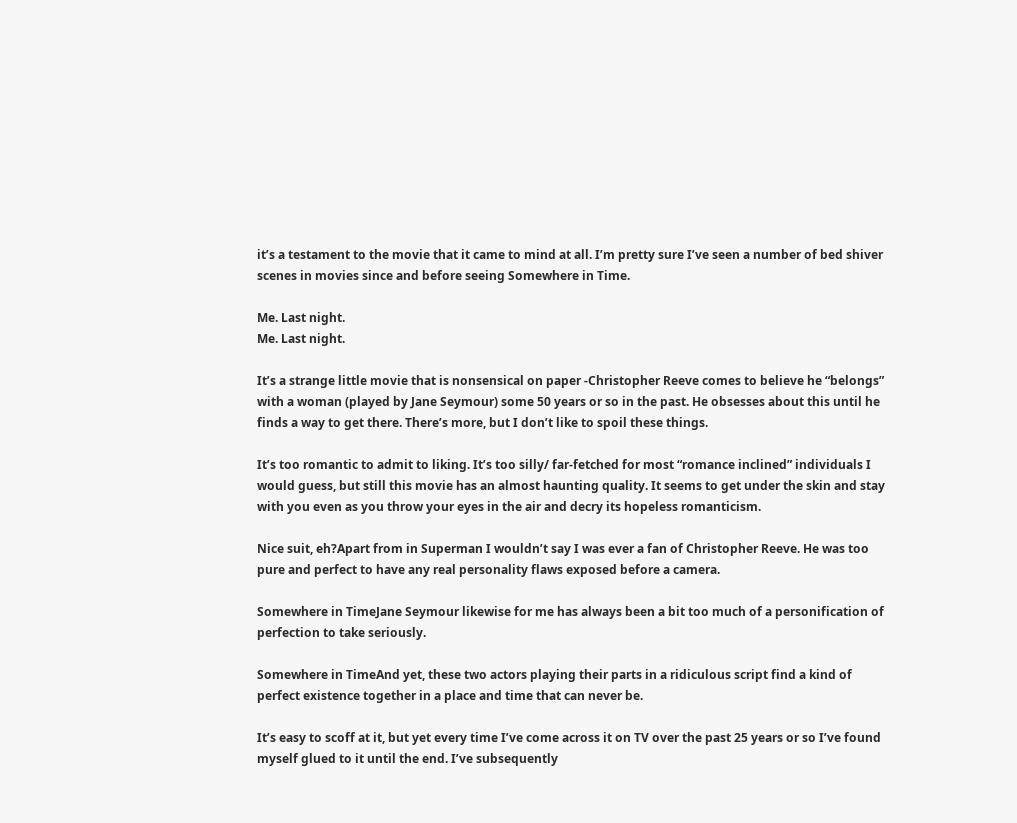it’s a testament to the movie that it came to mind at all. I’m pretty sure I’ve seen a number of bed shiver scenes in movies since and before seeing Somewhere in Time.

Me. Last night.
Me. Last night.

It’s a strange little movie that is nonsensical on paper -Christopher Reeve comes to believe he “belongs” with a woman (played by Jane Seymour) some 50 years or so in the past. He obsesses about this until he finds a way to get there. There’s more, but I don’t like to spoil these things.

It’s too romantic to admit to liking. It’s too silly/ far-fetched for most “romance inclined” individuals I would guess, but still this movie has an almost haunting quality. It seems to get under the skin and stay with you even as you throw your eyes in the air and decry its hopeless romanticism.

Nice suit, eh?Apart from in Superman I wouldn’t say I was ever a fan of Christopher Reeve. He was too pure and perfect to have any real personality flaws exposed before a camera.

Somewhere in TimeJane Seymour likewise for me has always been a bit too much of a personification of perfection to take seriously.

Somewhere in TimeAnd yet, these two actors playing their parts in a ridiculous script find a kind of perfect existence together in a place and time that can never be.

It’s easy to scoff at it, but yet every time I’ve come across it on TV over the past 25 years or so I’ve found myself glued to it until the end. I’ve subsequently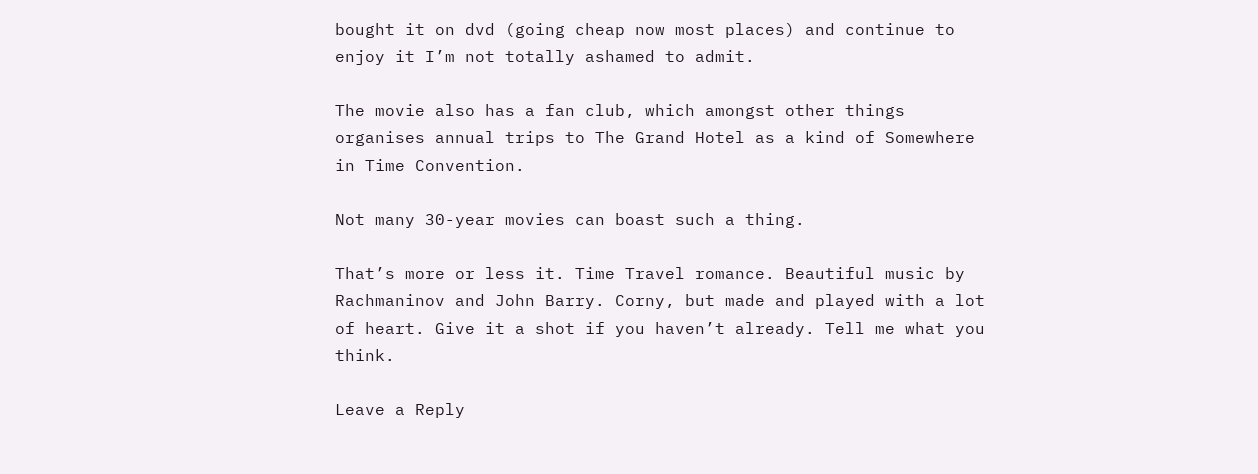bought it on dvd (going cheap now most places) and continue to enjoy it I’m not totally ashamed to admit.

The movie also has a fan club, which amongst other things organises annual trips to The Grand Hotel as a kind of Somewhere in Time Convention.

Not many 30-year movies can boast such a thing.

That’s more or less it. Time Travel romance. Beautiful music by Rachmaninov and John Barry. Corny, but made and played with a lot of heart. Give it a shot if you haven’t already. Tell me what you think.

Leave a Reply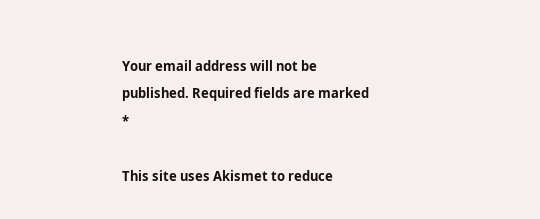Your email address will not be published. Required fields are marked *

This site uses Akismet to reduce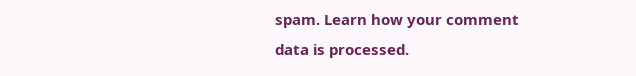spam. Learn how your comment data is processed.